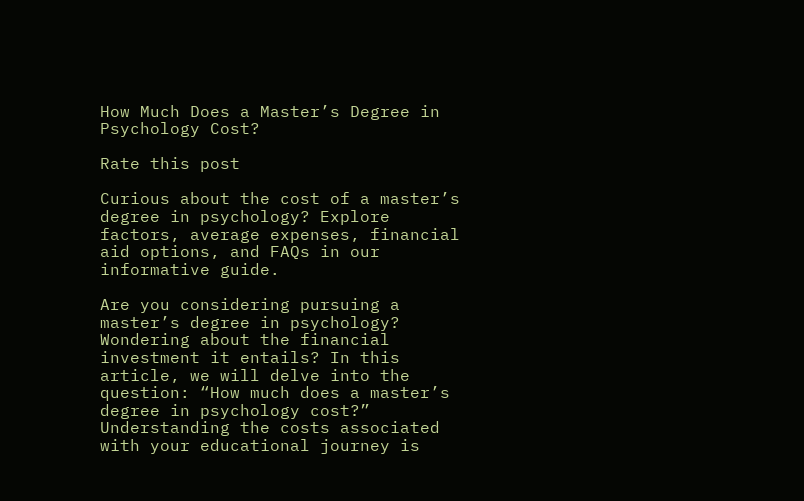How Much Does a Master’s Degree in Psychology Cost?

Rate this post

Curious about the cost of a master’s degree in psychology? Explore factors, average expenses, financial aid options, and FAQs in our informative guide.

Are you considering pursuing a master’s degree in psychology? Wondering about the financial investment it entails? In this article, we will delve into the question: “How much does a master’s degree in psychology cost?” Understanding the costs associated with your educational journey is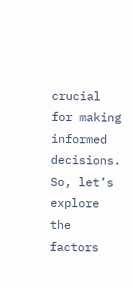crucial for making informed decisions. So, let’s explore the factors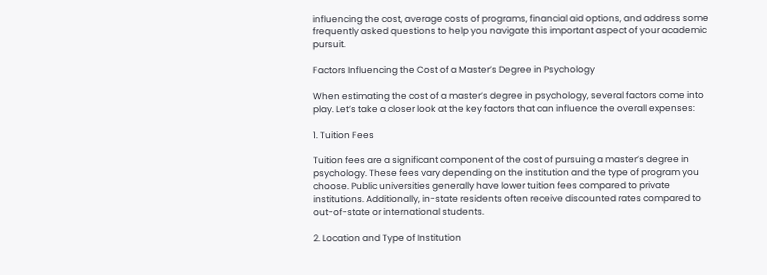influencing the cost, average costs of programs, financial aid options, and address some frequently asked questions to help you navigate this important aspect of your academic pursuit.

Factors Influencing the Cost of a Master’s Degree in Psychology

When estimating the cost of a master’s degree in psychology, several factors come into play. Let’s take a closer look at the key factors that can influence the overall expenses:

1. Tuition Fees

Tuition fees are a significant component of the cost of pursuing a master’s degree in psychology. These fees vary depending on the institution and the type of program you choose. Public universities generally have lower tuition fees compared to private institutions. Additionally, in-state residents often receive discounted rates compared to out-of-state or international students.

2. Location and Type of Institution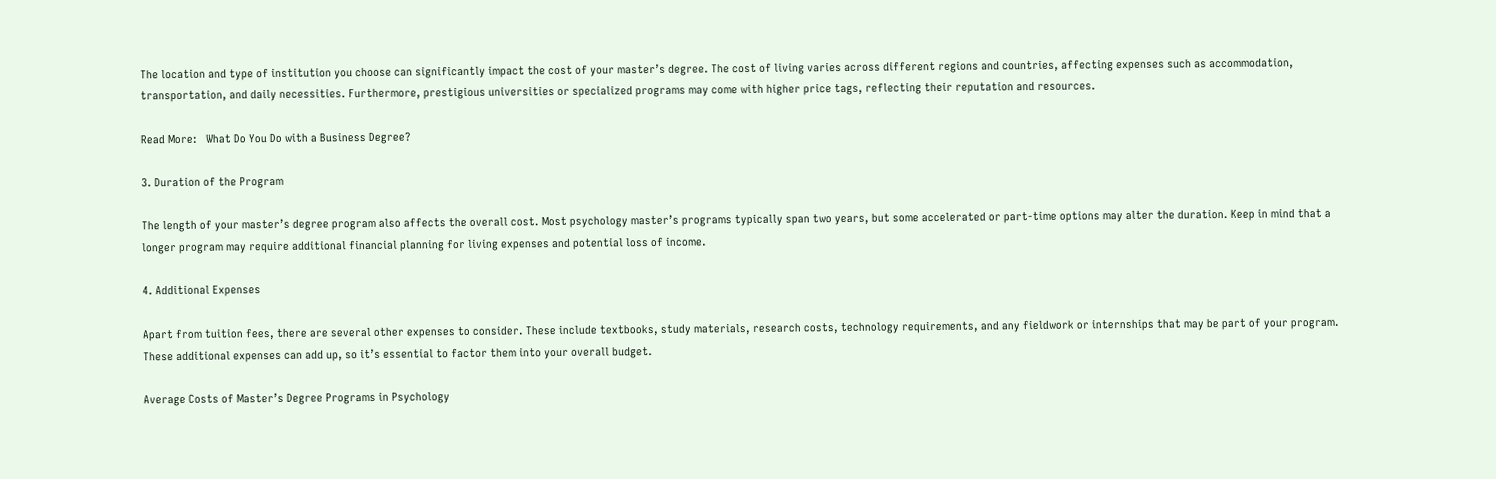The location and type of institution you choose can significantly impact the cost of your master’s degree. The cost of living varies across different regions and countries, affecting expenses such as accommodation, transportation, and daily necessities. Furthermore, prestigious universities or specialized programs may come with higher price tags, reflecting their reputation and resources.

Read More:   What Do You Do with a Business Degree?

3. Duration of the Program

The length of your master’s degree program also affects the overall cost. Most psychology master’s programs typically span two years, but some accelerated or part-time options may alter the duration. Keep in mind that a longer program may require additional financial planning for living expenses and potential loss of income.

4. Additional Expenses

Apart from tuition fees, there are several other expenses to consider. These include textbooks, study materials, research costs, technology requirements, and any fieldwork or internships that may be part of your program. These additional expenses can add up, so it’s essential to factor them into your overall budget.

Average Costs of Master’s Degree Programs in Psychology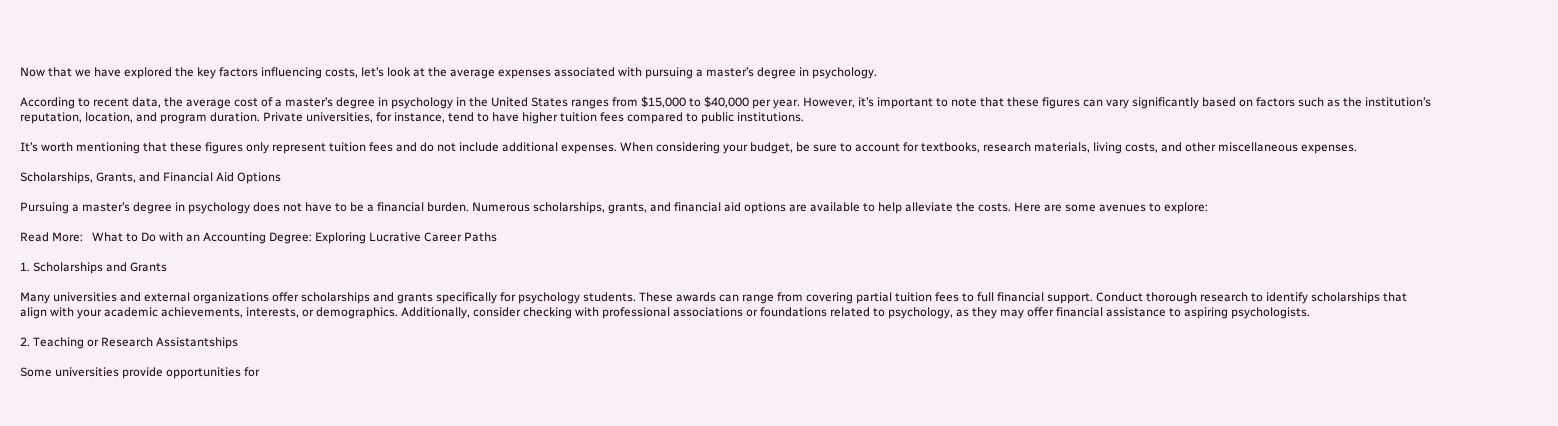Now that we have explored the key factors influencing costs, let’s look at the average expenses associated with pursuing a master’s degree in psychology.

According to recent data, the average cost of a master’s degree in psychology in the United States ranges from $15,000 to $40,000 per year. However, it’s important to note that these figures can vary significantly based on factors such as the institution’s reputation, location, and program duration. Private universities, for instance, tend to have higher tuition fees compared to public institutions.

It’s worth mentioning that these figures only represent tuition fees and do not include additional expenses. When considering your budget, be sure to account for textbooks, research materials, living costs, and other miscellaneous expenses.

Scholarships, Grants, and Financial Aid Options

Pursuing a master’s degree in psychology does not have to be a financial burden. Numerous scholarships, grants, and financial aid options are available to help alleviate the costs. Here are some avenues to explore:

Read More:   What to Do with an Accounting Degree: Exploring Lucrative Career Paths

1. Scholarships and Grants

Many universities and external organizations offer scholarships and grants specifically for psychology students. These awards can range from covering partial tuition fees to full financial support. Conduct thorough research to identify scholarships that align with your academic achievements, interests, or demographics. Additionally, consider checking with professional associations or foundations related to psychology, as they may offer financial assistance to aspiring psychologists.

2. Teaching or Research Assistantships

Some universities provide opportunities for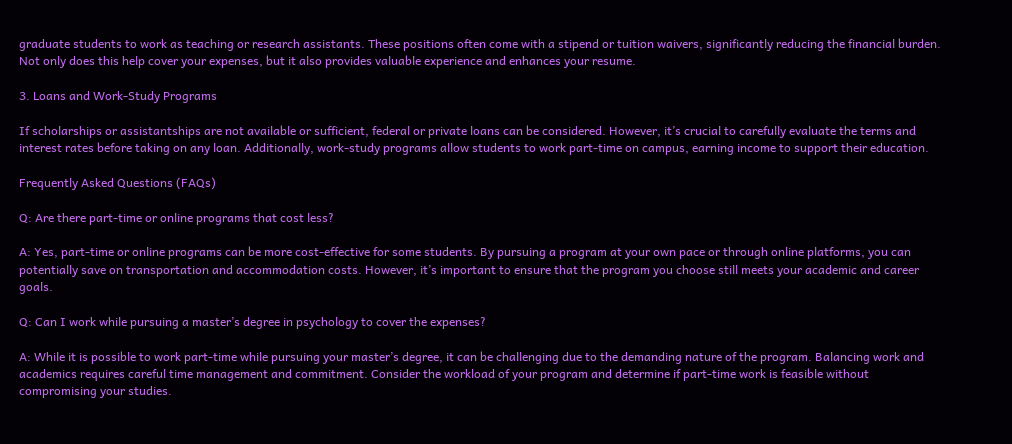graduate students to work as teaching or research assistants. These positions often come with a stipend or tuition waivers, significantly reducing the financial burden. Not only does this help cover your expenses, but it also provides valuable experience and enhances your resume.

3. Loans and Work-Study Programs

If scholarships or assistantships are not available or sufficient, federal or private loans can be considered. However, it’s crucial to carefully evaluate the terms and interest rates before taking on any loan. Additionally, work-study programs allow students to work part-time on campus, earning income to support their education.

Frequently Asked Questions (FAQs)

Q: Are there part-time or online programs that cost less?

A: Yes, part-time or online programs can be more cost-effective for some students. By pursuing a program at your own pace or through online platforms, you can potentially save on transportation and accommodation costs. However, it’s important to ensure that the program you choose still meets your academic and career goals.

Q: Can I work while pursuing a master’s degree in psychology to cover the expenses?

A: While it is possible to work part-time while pursuing your master’s degree, it can be challenging due to the demanding nature of the program. Balancing work and academics requires careful time management and commitment. Consider the workload of your program and determine if part-time work is feasible without compromising your studies.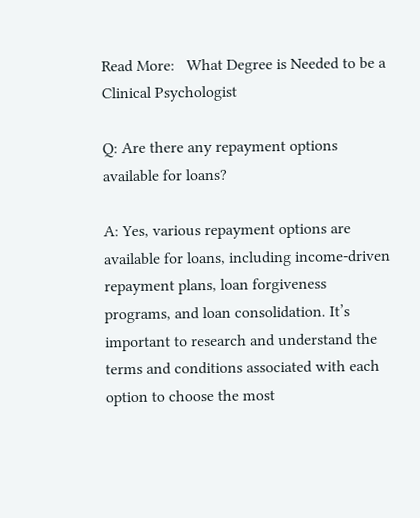Read More:   What Degree is Needed to be a Clinical Psychologist

Q: Are there any repayment options available for loans?

A: Yes, various repayment options are available for loans, including income-driven repayment plans, loan forgiveness programs, and loan consolidation. It’s important to research and understand the terms and conditions associated with each option to choose the most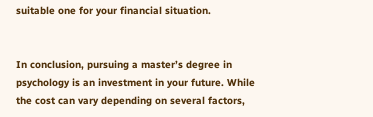suitable one for your financial situation.


In conclusion, pursuing a master’s degree in psychology is an investment in your future. While the cost can vary depending on several factors,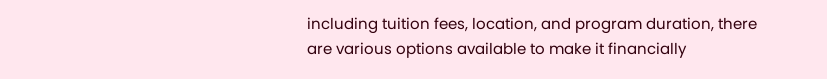including tuition fees, location, and program duration, there are various options available to make it financially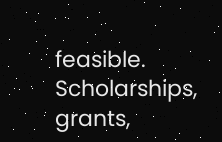feasible. Scholarships, grants,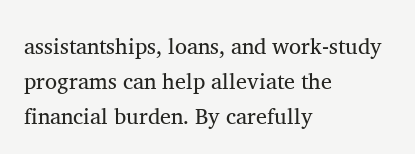assistantships, loans, and work-study programs can help alleviate the financial burden. By carefully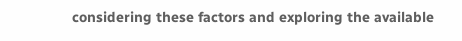considering these factors and exploring the available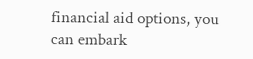financial aid options, you can embark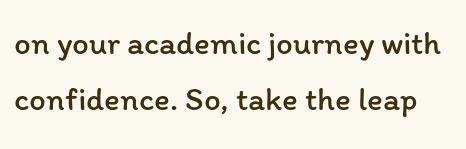on your academic journey with confidence. So, take the leap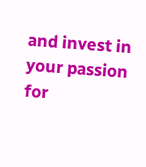and invest in your passion for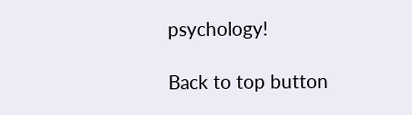psychology!

Back to top button